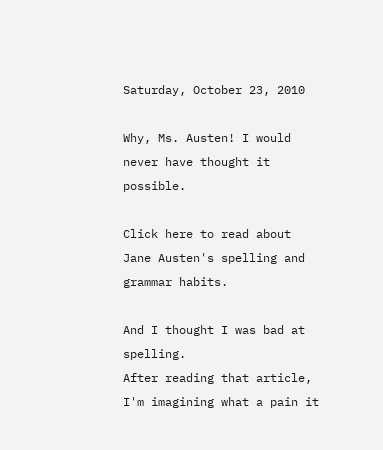Saturday, October 23, 2010

Why, Ms. Austen! I would never have thought it possible.

Click here to read about Jane Austen's spelling and grammar habits.

And I thought I was bad at spelling.
After reading that article, I'm imagining what a pain it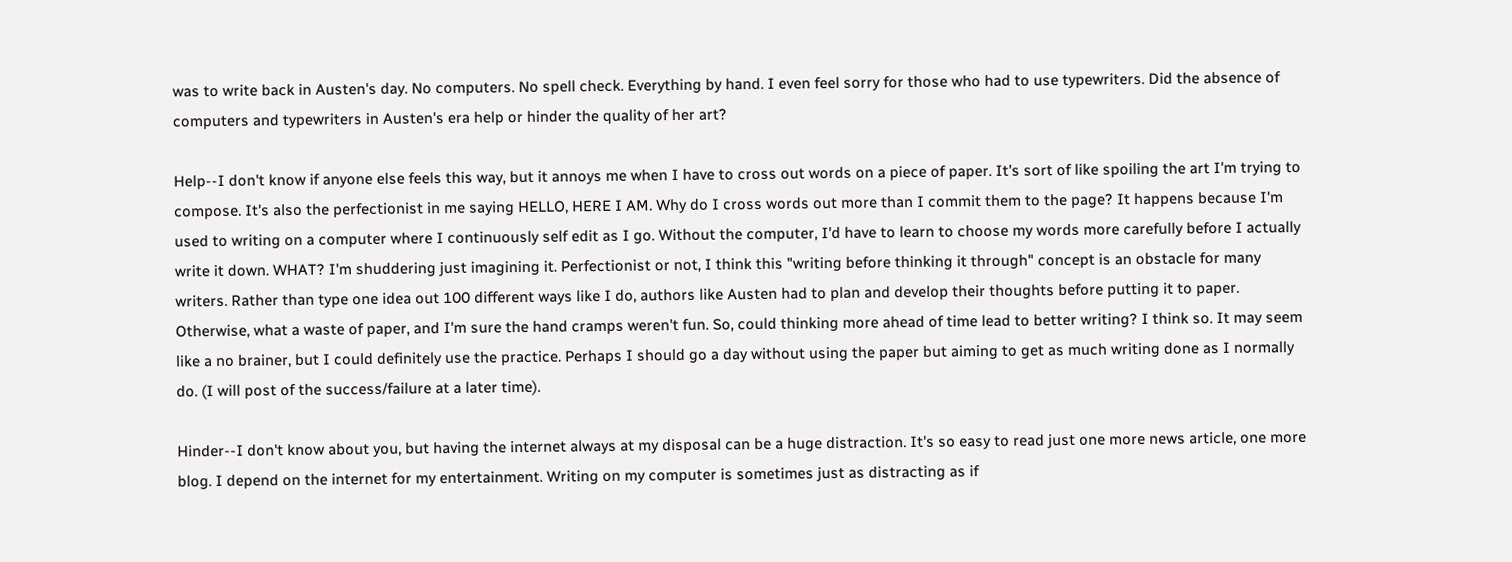was to write back in Austen's day. No computers. No spell check. Everything by hand. I even feel sorry for those who had to use typewriters. Did the absence of computers and typewriters in Austen's era help or hinder the quality of her art?

Help--I don't know if anyone else feels this way, but it annoys me when I have to cross out words on a piece of paper. It's sort of like spoiling the art I'm trying to compose. It's also the perfectionist in me saying HELLO, HERE I AM. Why do I cross words out more than I commit them to the page? It happens because I'm used to writing on a computer where I continuously self edit as I go. Without the computer, I'd have to learn to choose my words more carefully before I actually write it down. WHAT? I'm shuddering just imagining it. Perfectionist or not, I think this "writing before thinking it through" concept is an obstacle for many writers. Rather than type one idea out 100 different ways like I do, authors like Austen had to plan and develop their thoughts before putting it to paper. Otherwise, what a waste of paper, and I'm sure the hand cramps weren't fun. So, could thinking more ahead of time lead to better writing? I think so. It may seem like a no brainer, but I could definitely use the practice. Perhaps I should go a day without using the paper but aiming to get as much writing done as I normally do. (I will post of the success/failure at a later time).

Hinder--I don't know about you, but having the internet always at my disposal can be a huge distraction. It's so easy to read just one more news article, one more blog. I depend on the internet for my entertainment. Writing on my computer is sometimes just as distracting as if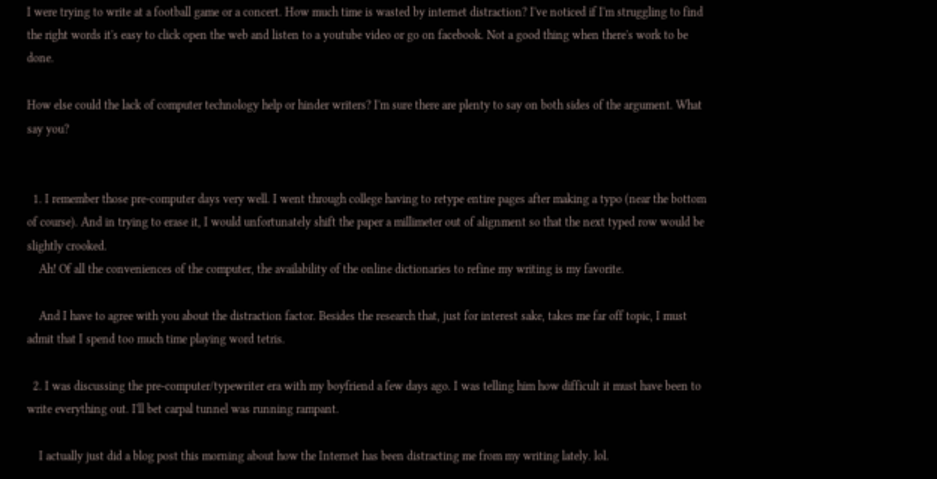I were trying to write at a football game or a concert. How much time is wasted by internet distraction? I've noticed if I'm struggling to find the right words it's easy to click open the web and listen to a youtube video or go on facebook. Not a good thing when there's work to be done.

How else could the lack of computer technology help or hinder writers? I'm sure there are plenty to say on both sides of the argument. What say you?


  1. I remember those pre-computer days very well. I went through college having to retype entire pages after making a typo (near the bottom of course). And in trying to erase it, I would unfortunately shift the paper a millimeter out of alignment so that the next typed row would be slightly crooked.
    Ah! Of all the conveniences of the computer, the availability of the online dictionaries to refine my writing is my favorite.

    And I have to agree with you about the distraction factor. Besides the research that, just for interest sake, takes me far off topic, I must admit that I spend too much time playing word tetris.

  2. I was discussing the pre-computer/typewriter era with my boyfriend a few days ago. I was telling him how difficult it must have been to write everything out. I'll bet carpal tunnel was running rampant.

    I actually just did a blog post this morning about how the Internet has been distracting me from my writing lately. lol.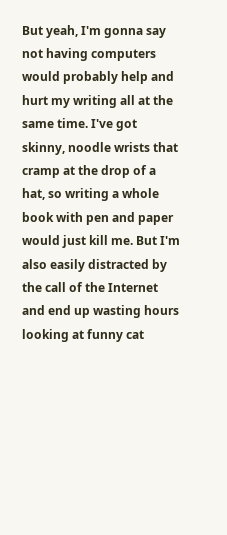But yeah, I'm gonna say not having computers would probably help and hurt my writing all at the same time. I've got skinny, noodle wrists that cramp at the drop of a hat, so writing a whole book with pen and paper would just kill me. But I'm also easily distracted by the call of the Internet and end up wasting hours looking at funny cat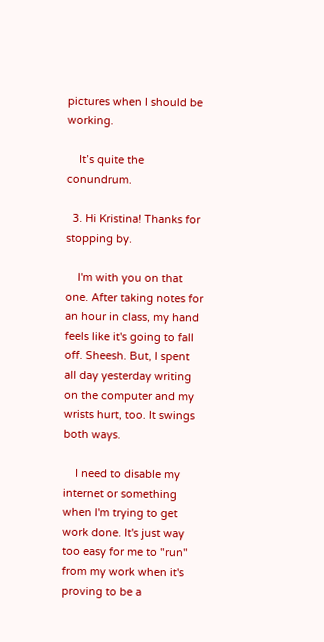pictures when I should be working.

    It’s quite the conundrum.

  3. Hi Kristina! Thanks for stopping by.

    I'm with you on that one. After taking notes for an hour in class, my hand feels like it's going to fall off. Sheesh. But, I spent all day yesterday writing on the computer and my wrists hurt, too. It swings both ways.

    I need to disable my internet or something when I'm trying to get work done. It's just way too easy for me to "run" from my work when it's proving to be a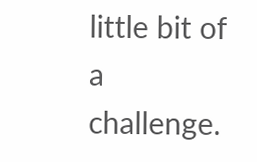little bit of a challenge.